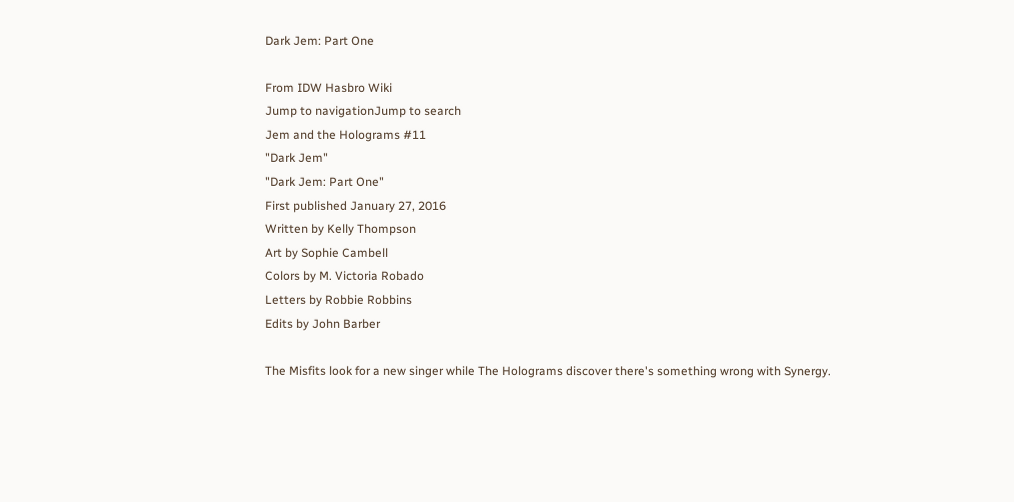Dark Jem: Part One

From IDW Hasbro Wiki
Jump to navigationJump to search
Jem and the Holograms #11
"Dark Jem"
"Dark Jem: Part One"
First published January 27, 2016
Written by Kelly Thompson
Art by Sophie Cambell
Colors by M. Victoria Robado
Letters by Robbie Robbins
Edits by John Barber

The Misfits look for a new singer while The Holograms discover there's something wrong with Synergy.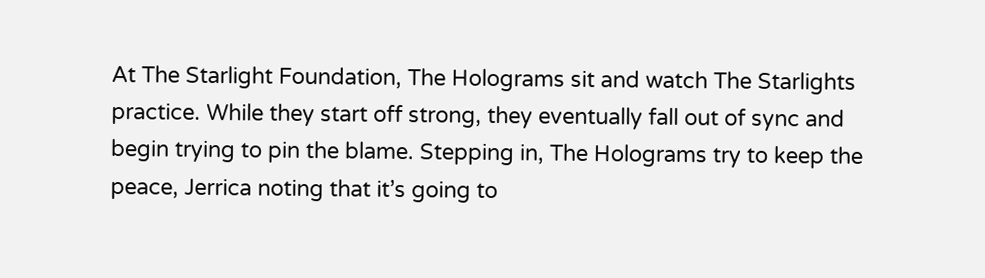At The Starlight Foundation, The Holograms sit and watch The Starlights practice. While they start off strong, they eventually fall out of sync and begin trying to pin the blame. Stepping in, The Holograms try to keep the peace, Jerrica noting that it’s going to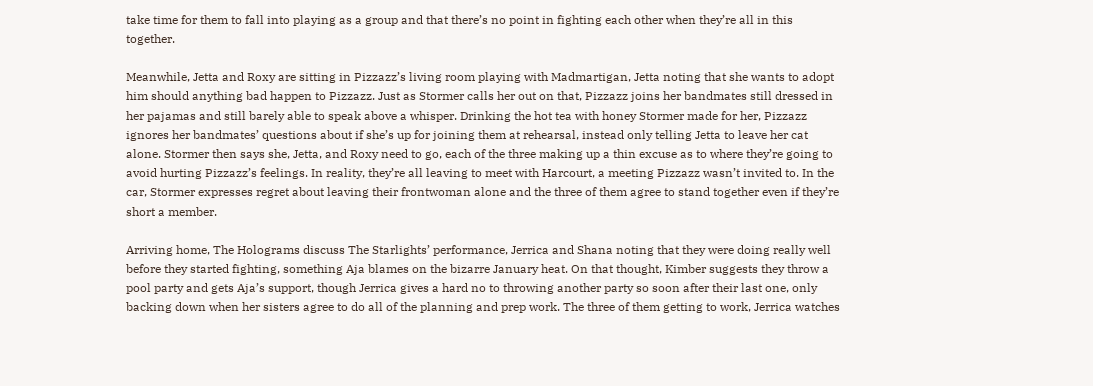take time for them to fall into playing as a group and that there’s no point in fighting each other when they’re all in this together.

Meanwhile, Jetta and Roxy are sitting in Pizzazz’s living room playing with Madmartigan, Jetta noting that she wants to adopt him should anything bad happen to Pizzazz. Just as Stormer calls her out on that, Pizzazz joins her bandmates still dressed in her pajamas and still barely able to speak above a whisper. Drinking the hot tea with honey Stormer made for her, Pizzazz ignores her bandmates’ questions about if she’s up for joining them at rehearsal, instead only telling Jetta to leave her cat alone. Stormer then says she, Jetta, and Roxy need to go, each of the three making up a thin excuse as to where they’re going to avoid hurting Pizzazz’s feelings. In reality, they’re all leaving to meet with Harcourt, a meeting Pizzazz wasn’t invited to. In the car, Stormer expresses regret about leaving their frontwoman alone and the three of them agree to stand together even if they’re short a member.

Arriving home, The Holograms discuss The Starlights’ performance, Jerrica and Shana noting that they were doing really well before they started fighting, something Aja blames on the bizarre January heat. On that thought, Kimber suggests they throw a pool party and gets Aja’s support, though Jerrica gives a hard no to throwing another party so soon after their last one, only backing down when her sisters agree to do all of the planning and prep work. The three of them getting to work, Jerrica watches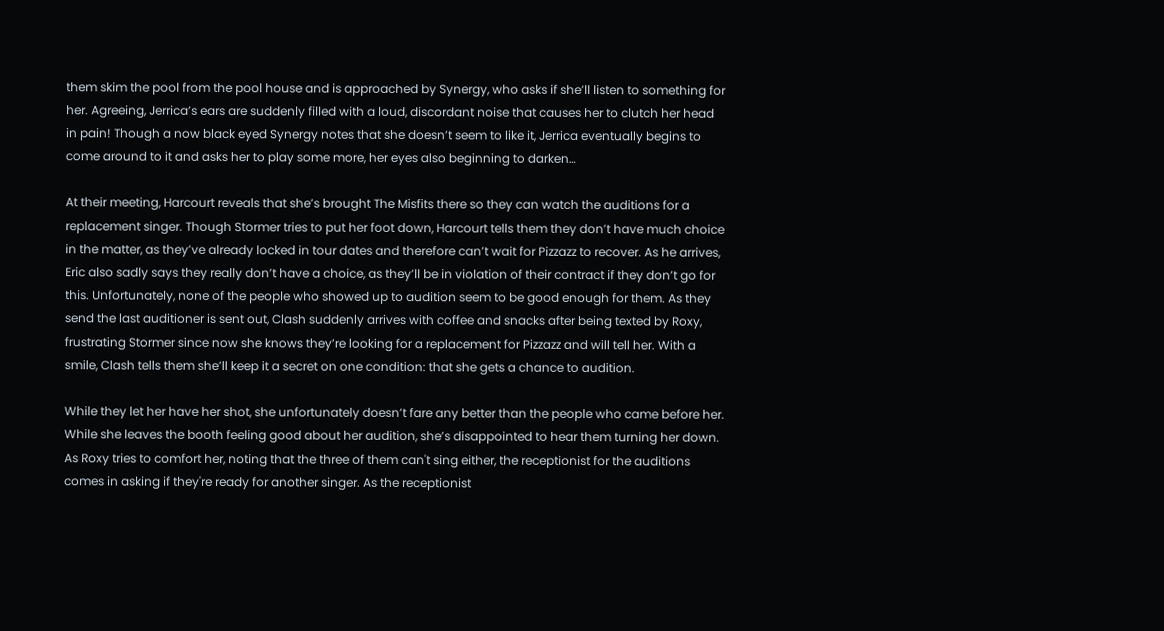them skim the pool from the pool house and is approached by Synergy, who asks if she’ll listen to something for her. Agreeing, Jerrica’s ears are suddenly filled with a loud, discordant noise that causes her to clutch her head in pain! Though a now black eyed Synergy notes that she doesn’t seem to like it, Jerrica eventually begins to come around to it and asks her to play some more, her eyes also beginning to darken…

At their meeting, Harcourt reveals that she’s brought The Misfits there so they can watch the auditions for a replacement singer. Though Stormer tries to put her foot down, Harcourt tells them they don’t have much choice in the matter, as they’ve already locked in tour dates and therefore can’t wait for Pizzazz to recover. As he arrives, Eric also sadly says they really don’t have a choice, as they’ll be in violation of their contract if they don’t go for this. Unfortunately, none of the people who showed up to audition seem to be good enough for them. As they send the last auditioner is sent out, Clash suddenly arrives with coffee and snacks after being texted by Roxy, frustrating Stormer since now she knows they’re looking for a replacement for Pizzazz and will tell her. With a smile, Clash tells them she’ll keep it a secret on one condition: that she gets a chance to audition.

While they let her have her shot, she unfortunately doesn’t fare any better than the people who came before her. While she leaves the booth feeling good about her audition, she’s disappointed to hear them turning her down. As Roxy tries to comfort her, noting that the three of them can't sing either, the receptionist for the auditions comes in asking if they're ready for another singer. As the receptionist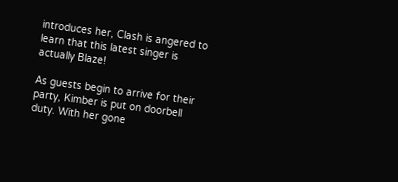introduces her, Clash is angered to learn that this latest singer is actually Blaze!

As guests begin to arrive for their party, Kimber is put on doorbell duty. With her gone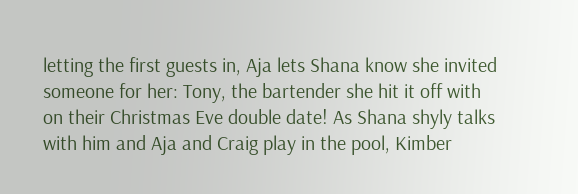letting the first guests in, Aja lets Shana know she invited someone for her: Tony, the bartender she hit it off with on their Christmas Eve double date! As Shana shyly talks with him and Aja and Craig play in the pool, Kimber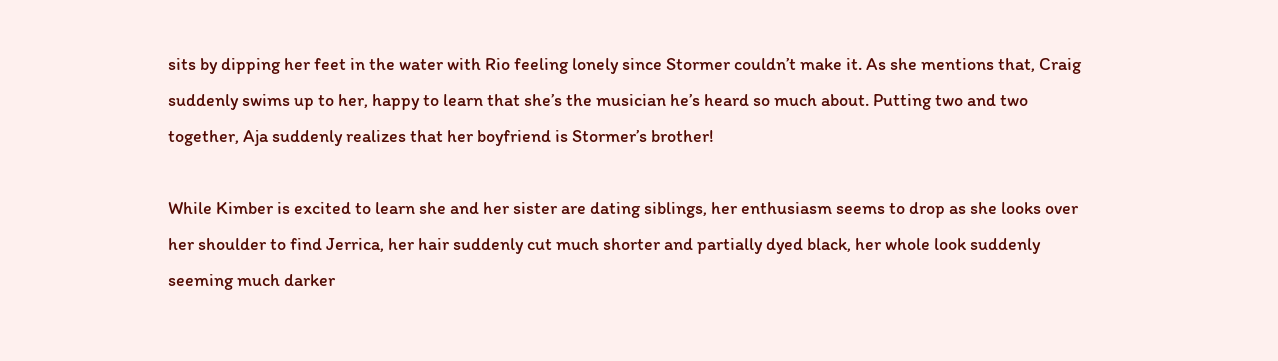sits by dipping her feet in the water with Rio feeling lonely since Stormer couldn’t make it. As she mentions that, Craig suddenly swims up to her, happy to learn that she’s the musician he’s heard so much about. Putting two and two together, Aja suddenly realizes that her boyfriend is Stormer’s brother!

While Kimber is excited to learn she and her sister are dating siblings, her enthusiasm seems to drop as she looks over her shoulder to find Jerrica, her hair suddenly cut much shorter and partially dyed black, her whole look suddenly seeming much darker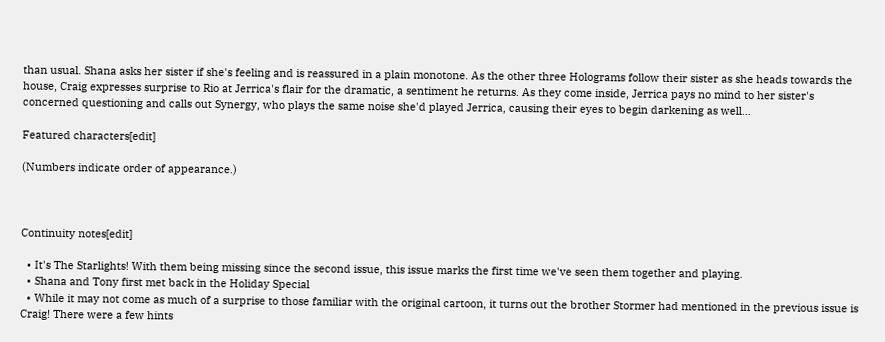than usual. Shana asks her sister if she's feeling and is reassured in a plain monotone. As the other three Holograms follow their sister as she heads towards the house, Craig expresses surprise to Rio at Jerrica's flair for the dramatic, a sentiment he returns. As they come inside, Jerrica pays no mind to her sister's concerned questioning and calls out Synergy, who plays the same noise she'd played Jerrica, causing their eyes to begin darkening as well...

Featured characters[edit]

(Numbers indicate order of appearance.)



Continuity notes[edit]

  • It's The Starlights! With them being missing since the second issue, this issue marks the first time we've seen them together and playing.
  • Shana and Tony first met back in the Holiday Special
  • While it may not come as much of a surprise to those familiar with the original cartoon, it turns out the brother Stormer had mentioned in the previous issue is Craig! There were a few hints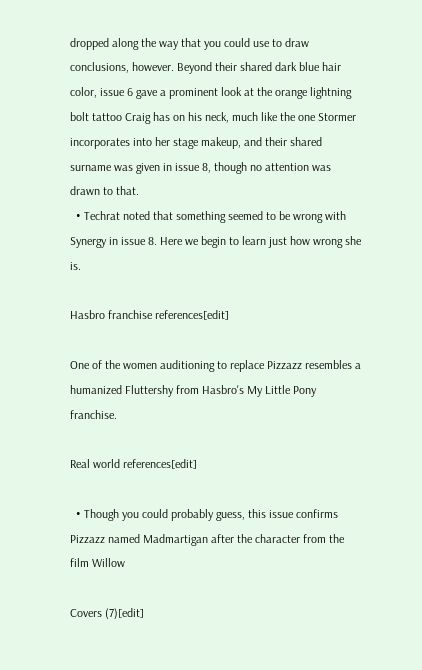dropped along the way that you could use to draw conclusions, however. Beyond their shared dark blue hair color, issue 6 gave a prominent look at the orange lightning bolt tattoo Craig has on his neck, much like the one Stormer incorporates into her stage makeup, and their shared surname was given in issue 8, though no attention was drawn to that.
  • Techrat noted that something seemed to be wrong with Synergy in issue 8. Here we begin to learn just how wrong she is.

Hasbro franchise references[edit]

One of the women auditioning to replace Pizzazz resembles a humanized Fluttershy from Hasbro's My Little Pony franchise.

Real world references[edit]

  • Though you could probably guess, this issue confirms Pizzazz named Madmartigan after the character from the film Willow

Covers (7)[edit]